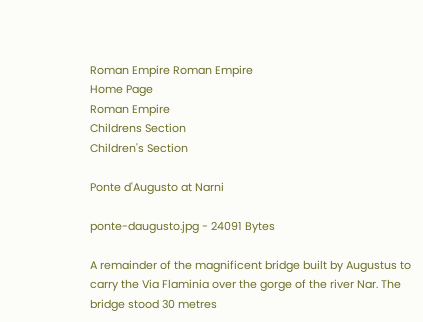Roman Empire Roman Empire
Home Page
Roman Empire
Childrens Section
Children's Section

Ponte d'Augusto at Narni

ponte-daugusto.jpg - 24091 Bytes

A remainder of the magnificent bridge built by Augustus to carry the Via Flaminia over the gorge of the river Nar. The bridge stood 30 metres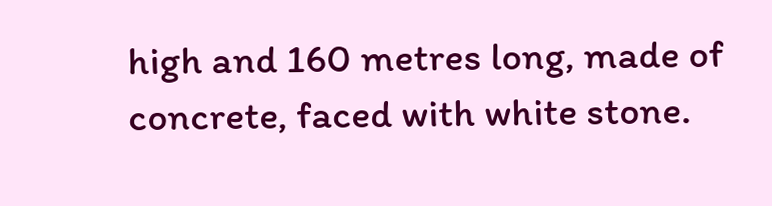high and 160 metres long, made of concrete, faced with white stone.